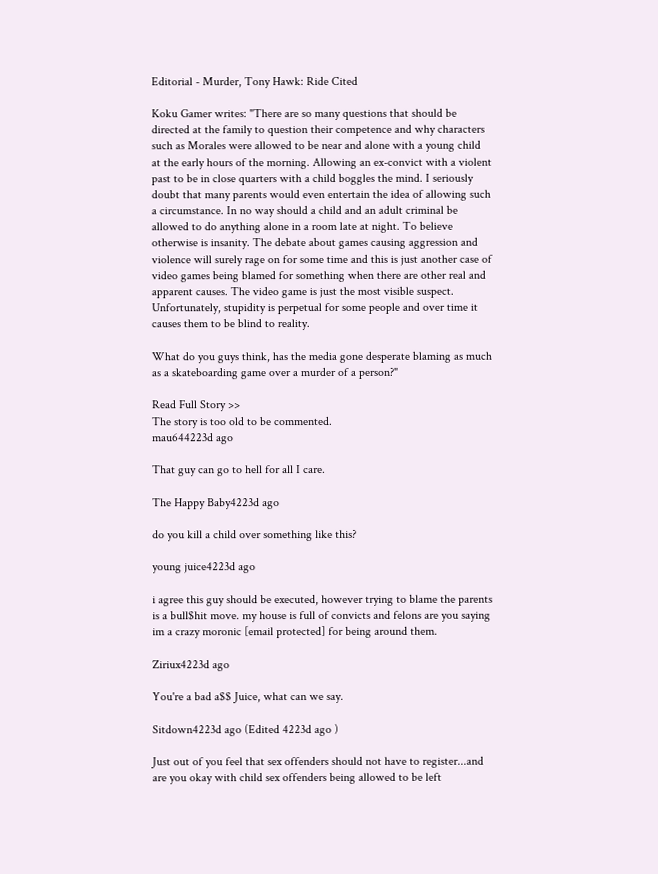Editorial - Murder, Tony Hawk: Ride Cited

Koku Gamer writes: "There are so many questions that should be directed at the family to question their competence and why characters such as Morales were allowed to be near and alone with a young child at the early hours of the morning. Allowing an ex-convict with a violent past to be in close quarters with a child boggles the mind. I seriously doubt that many parents would even entertain the idea of allowing such a circumstance. In no way should a child and an adult criminal be allowed to do anything alone in a room late at night. To believe otherwise is insanity. The debate about games causing aggression and violence will surely rage on for some time and this is just another case of video games being blamed for something when there are other real and apparent causes. The video game is just the most visible suspect. Unfortunately, stupidity is perpetual for some people and over time it causes them to be blind to reality.

What do you guys think, has the media gone desperate blaming as much as a skateboarding game over a murder of a person?"

Read Full Story >>
The story is too old to be commented.
mau644223d ago

That guy can go to hell for all I care.

The Happy Baby4223d ago

do you kill a child over something like this?

young juice4223d ago

i agree this guy should be executed, however trying to blame the parents is a bull$hit move. my house is full of convicts and felons are you saying im a crazy moronic [email protected] for being around them.

Ziriux4223d ago

You're a bad a$$ Juice, what can we say.

Sitdown4223d ago (Edited 4223d ago )

Just out of you feel that sex offenders should not have to register...and are you okay with child sex offenders being allowed to be left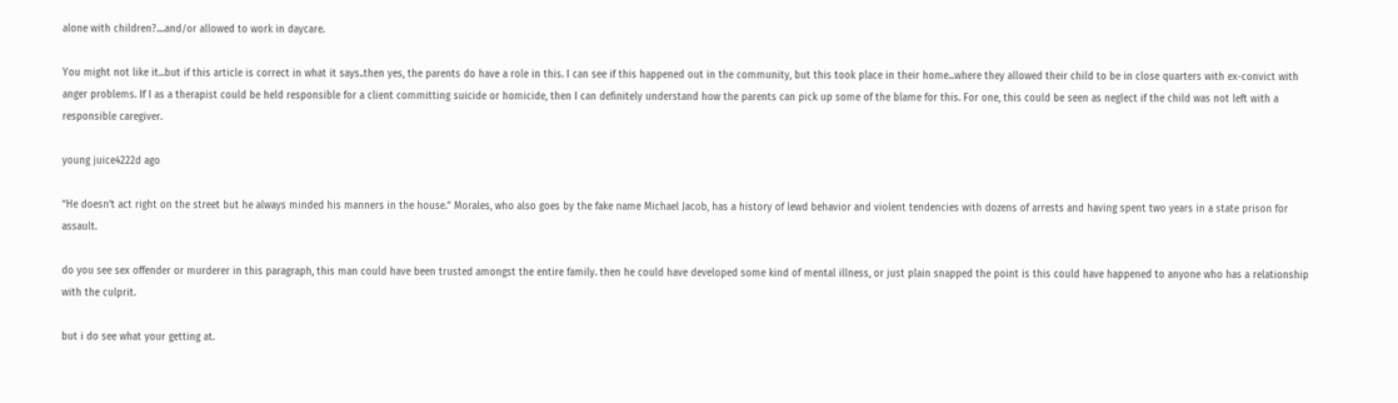alone with children?....and/or allowed to work in daycare.

You might not like it...but if this article is correct in what it says..then yes, the parents do have a role in this. I can see if this happened out in the community, but this took place in their home...where they allowed their child to be in close quarters with ex-convict with anger problems. If I as a therapist could be held responsible for a client committing suicide or homicide, then I can definitely understand how the parents can pick up some of the blame for this. For one, this could be seen as neglect if the child was not left with a responsible caregiver.

young juice4222d ago

“He doesn’t act right on the street but he always minded his manners in the house.” Morales, who also goes by the fake name Michael Jacob, has a history of lewd behavior and violent tendencies with dozens of arrests and having spent two years in a state prison for assault.

do you see sex offender or murderer in this paragraph, this man could have been trusted amongst the entire family. then he could have developed some kind of mental illness, or just plain snapped the point is this could have happened to anyone who has a relationship with the culprit.

but i do see what your getting at.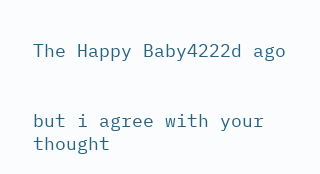The Happy Baby4222d ago


but i agree with your thought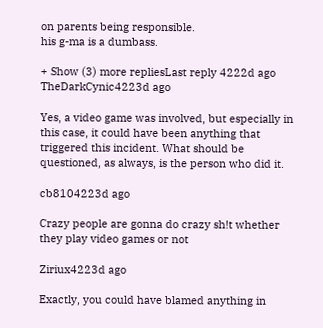on parents being responsible.
his g-ma is a dumbass.

+ Show (3) more repliesLast reply 4222d ago
TheDarkCynic4223d ago

Yes, a video game was involved, but especially in this case, it could have been anything that triggered this incident. What should be questioned, as always, is the person who did it.

cb8104223d ago

Crazy people are gonna do crazy sh!t whether they play video games or not

Ziriux4223d ago

Exactly, you could have blamed anything in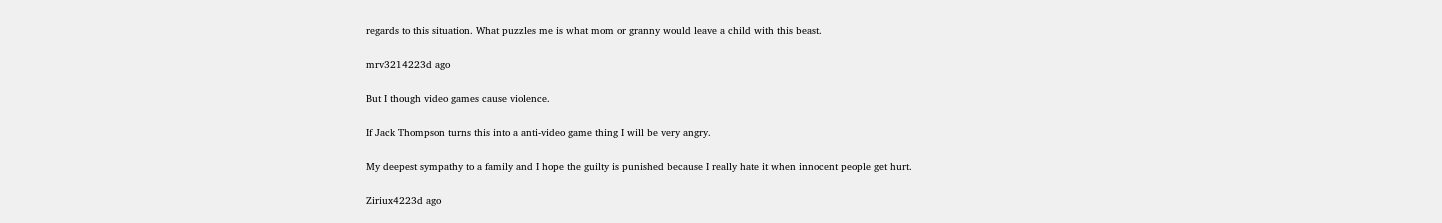regards to this situation. What puzzles me is what mom or granny would leave a child with this beast.

mrv3214223d ago

But I though video games cause violence.

If Jack Thompson turns this into a anti-video game thing I will be very angry.

My deepest sympathy to a family and I hope the guilty is punished because I really hate it when innocent people get hurt.

Ziriux4223d ago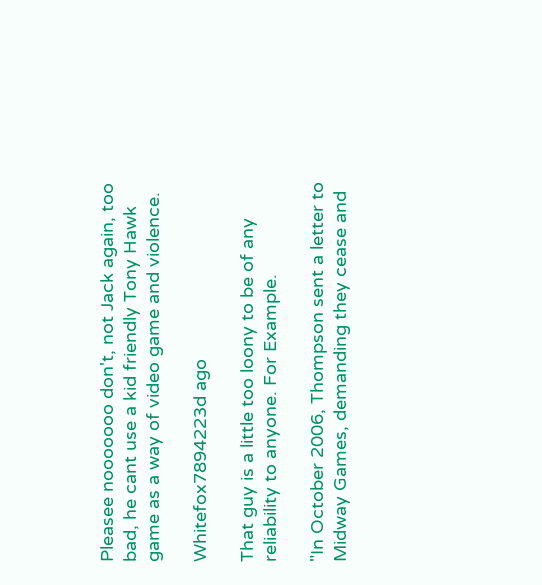Pleasee nooooooo don't, not Jack again, too bad, he cant use a kid friendly Tony Hawk game as a way of video game and violence.

Whitefox7894223d ago

That guy is a little too loony to be of any reliability to anyone. For Example.

"In October 2006, Thompson sent a letter to Midway Games, demanding they cease and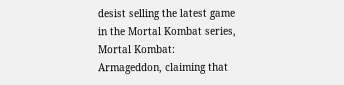desist selling the latest game in the Mortal Kombat series, Mortal Kombat: Armageddon, claiming that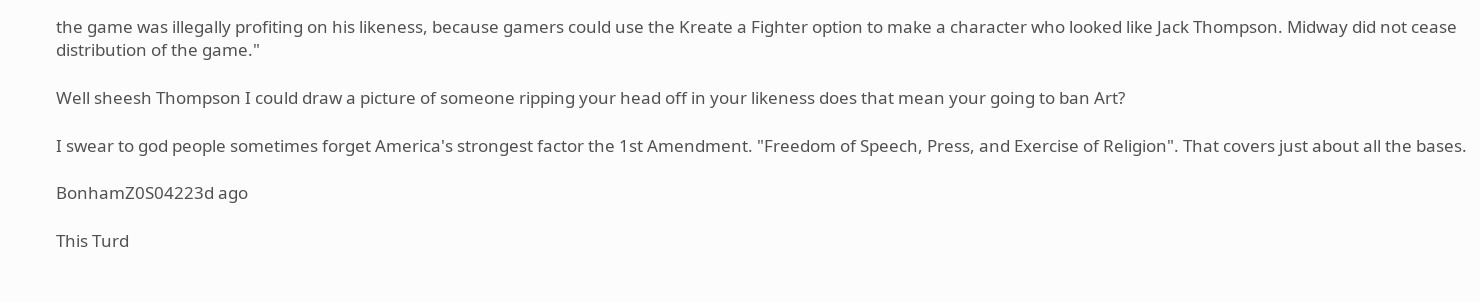the game was illegally profiting on his likeness, because gamers could use the Kreate a Fighter option to make a character who looked like Jack Thompson. Midway did not cease distribution of the game."

Well sheesh Thompson I could draw a picture of someone ripping your head off in your likeness does that mean your going to ban Art?

I swear to god people sometimes forget America's strongest factor the 1st Amendment. "Freedom of Speech, Press, and Exercise of Religion". That covers just about all the bases.

BonhamZ0S04223d ago

This Turd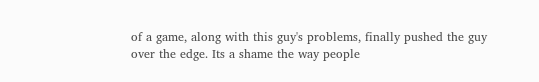of a game, along with this guy's problems, finally pushed the guy over the edge. Its a shame the way people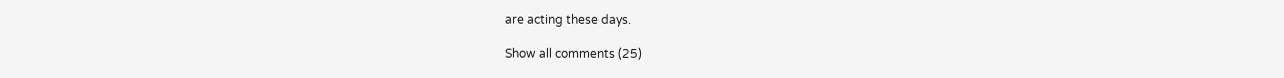are acting these days.

Show all comments (25)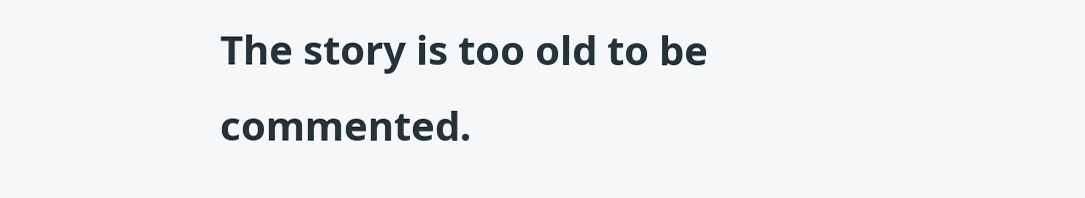The story is too old to be commented.